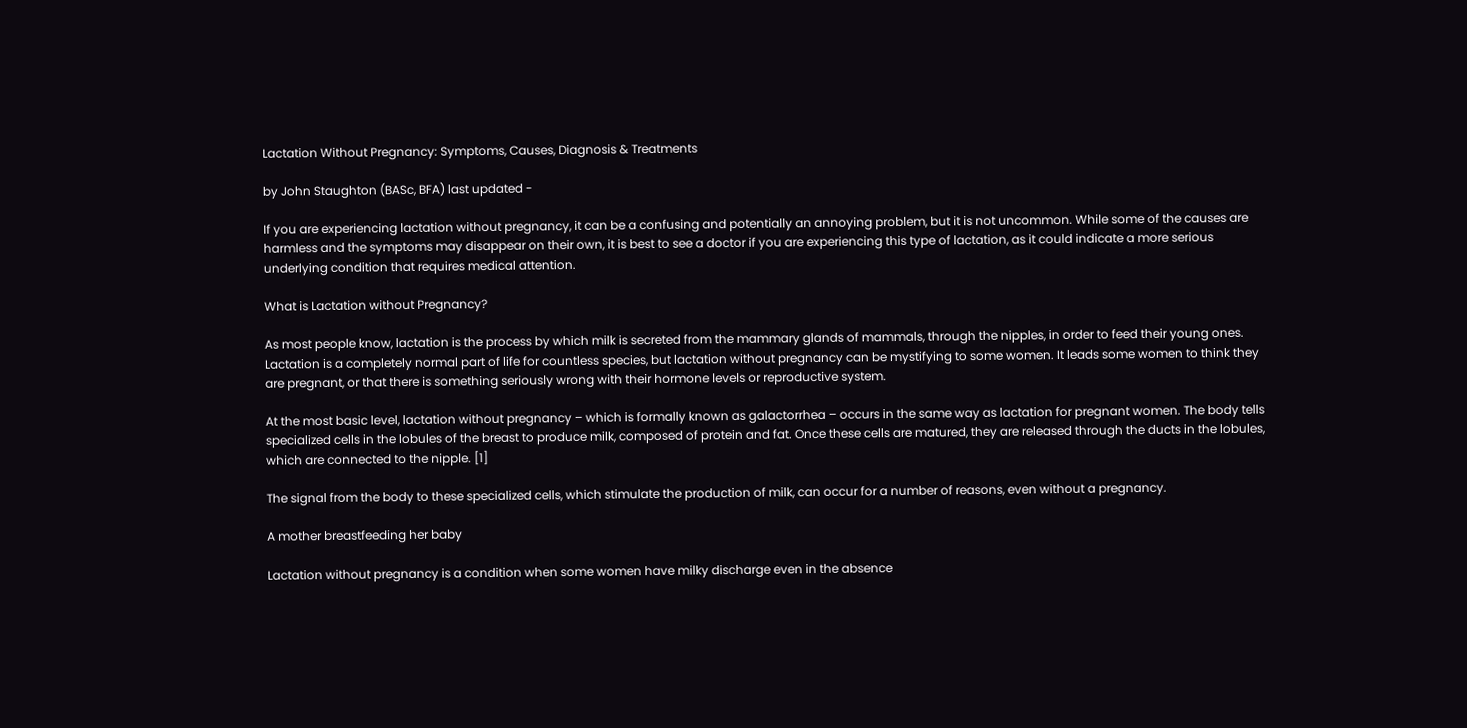Lactation Without Pregnancy: Symptoms, Causes, Diagnosis & Treatments

by John Staughton (BASc, BFA) last updated -

If you are experiencing lactation without pregnancy, it can be a confusing and potentially an annoying problem, but it is not uncommon. While some of the causes are harmless and the symptoms may disappear on their own, it is best to see a doctor if you are experiencing this type of lactation, as it could indicate a more serious underlying condition that requires medical attention.

What is Lactation without Pregnancy?

As most people know, lactation is the process by which milk is secreted from the mammary glands of mammals, through the nipples, in order to feed their young ones. Lactation is a completely normal part of life for countless species, but lactation without pregnancy can be mystifying to some women. It leads some women to think they are pregnant, or that there is something seriously wrong with their hormone levels or reproductive system.

At the most basic level, lactation without pregnancy – which is formally known as galactorrhea – occurs in the same way as lactation for pregnant women. The body tells specialized cells in the lobules of the breast to produce milk, composed of protein and fat. Once these cells are matured, they are released through the ducts in the lobules, which are connected to the nipple. [1]

The signal from the body to these specialized cells, which stimulate the production of milk, can occur for a number of reasons, even without a pregnancy.

A mother breastfeeding her baby

Lactation without pregnancy is a condition when some women have milky discharge even in the absence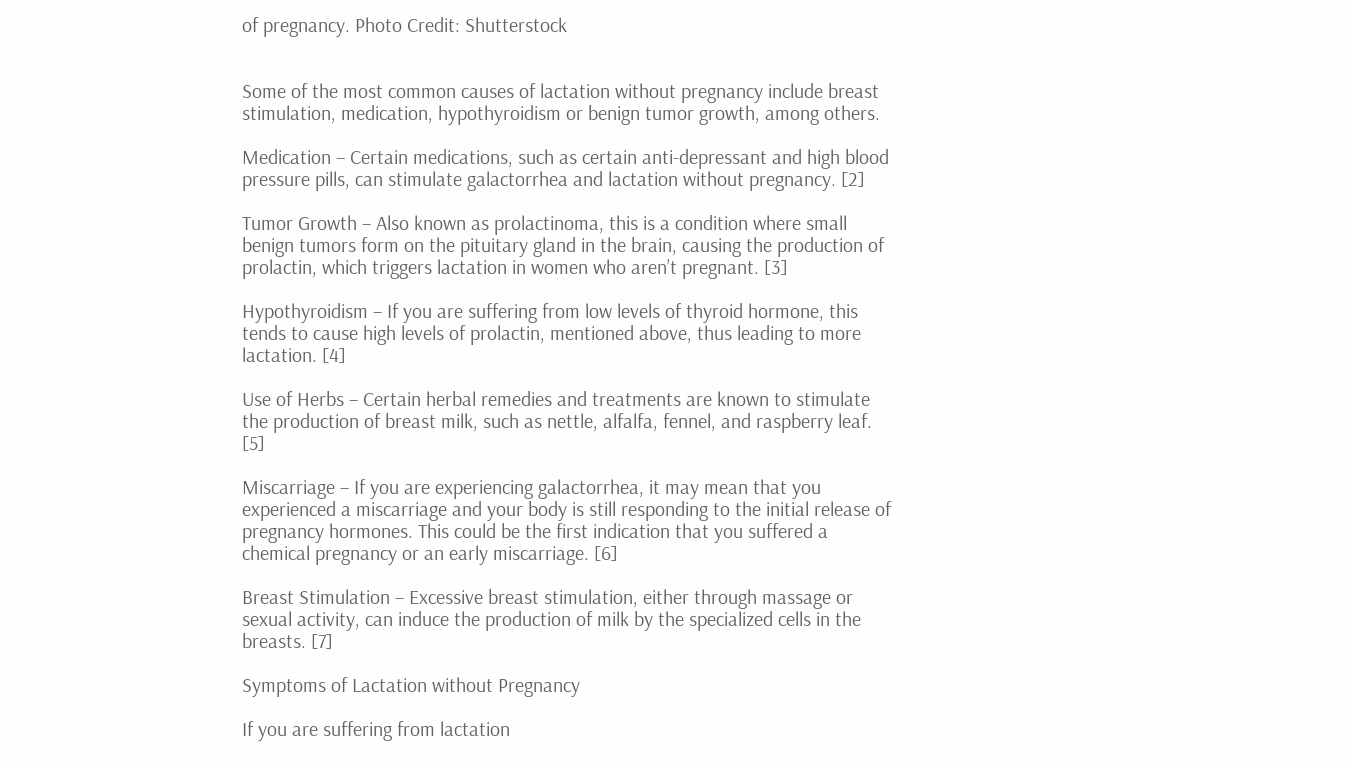of pregnancy. Photo Credit: Shutterstock


Some of the most common causes of lactation without pregnancy include breast stimulation, medication, hypothyroidism or benign tumor growth, among others.

Medication – Certain medications, such as certain anti-depressant and high blood pressure pills, can stimulate galactorrhea and lactation without pregnancy. [2]

Tumor Growth – Also known as prolactinoma, this is a condition where small benign tumors form on the pituitary gland in the brain, causing the production of prolactin, which triggers lactation in women who aren’t pregnant. [3]

Hypothyroidism – If you are suffering from low levels of thyroid hormone, this tends to cause high levels of prolactin, mentioned above, thus leading to more lactation. [4]

Use of Herbs – Certain herbal remedies and treatments are known to stimulate the production of breast milk, such as nettle, alfalfa, fennel, and raspberry leaf. [5]

Miscarriage – If you are experiencing galactorrhea, it may mean that you experienced a miscarriage and your body is still responding to the initial release of pregnancy hormones. This could be the first indication that you suffered a chemical pregnancy or an early miscarriage. [6]

Breast Stimulation – Excessive breast stimulation, either through massage or sexual activity, can induce the production of milk by the specialized cells in the breasts. [7]

Symptoms of Lactation without Pregnancy

If you are suffering from lactation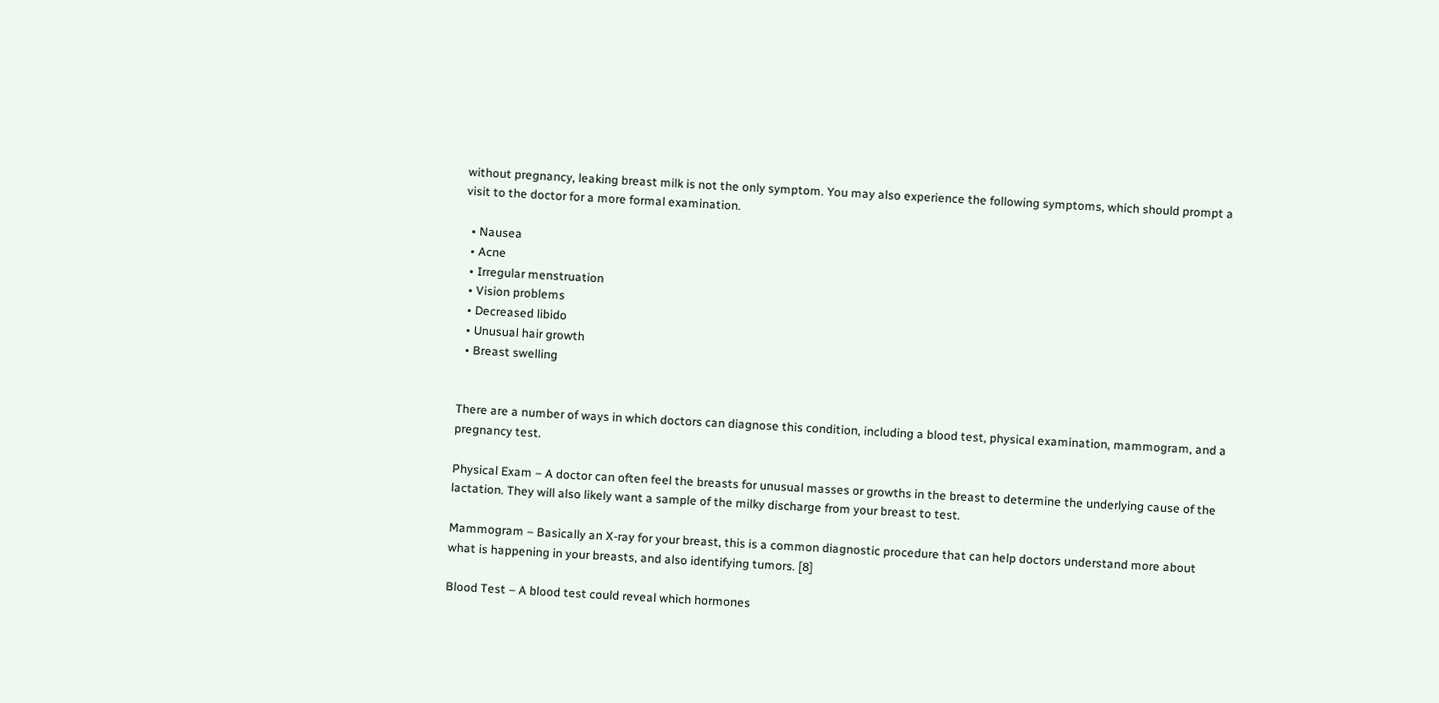without pregnancy, leaking breast milk is not the only symptom. You may also experience the following symptoms, which should prompt a visit to the doctor for a more formal examination.

  • Nausea
  • Acne
  • Irregular menstruation
  • Vision problems
  • Decreased libido
  • Unusual hair growth
  • Breast swelling


There are a number of ways in which doctors can diagnose this condition, including a blood test, physical examination, mammogram, and a pregnancy test.

Physical Exam – A doctor can often feel the breasts for unusual masses or growths in the breast to determine the underlying cause of the lactation. They will also likely want a sample of the milky discharge from your breast to test.

Mammogram – Basically an X-ray for your breast, this is a common diagnostic procedure that can help doctors understand more about what is happening in your breasts, and also identifying tumors. [8]

Blood Test – A blood test could reveal which hormones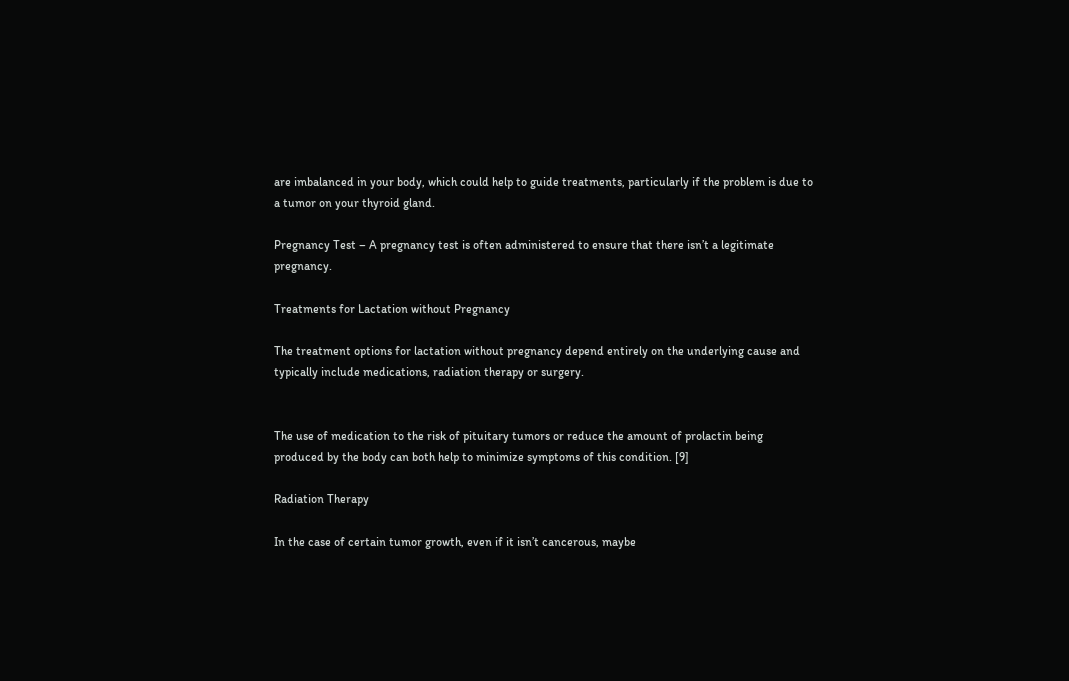are imbalanced in your body, which could help to guide treatments, particularly if the problem is due to a tumor on your thyroid gland.

Pregnancy Test – A pregnancy test is often administered to ensure that there isn’t a legitimate pregnancy.

Treatments for Lactation without Pregnancy

The treatment options for lactation without pregnancy depend entirely on the underlying cause and typically include medications, radiation therapy or surgery.


The use of medication to the risk of pituitary tumors or reduce the amount of prolactin being produced by the body can both help to minimize symptoms of this condition. [9]

Radiation Therapy

In the case of certain tumor growth, even if it isn’t cancerous, maybe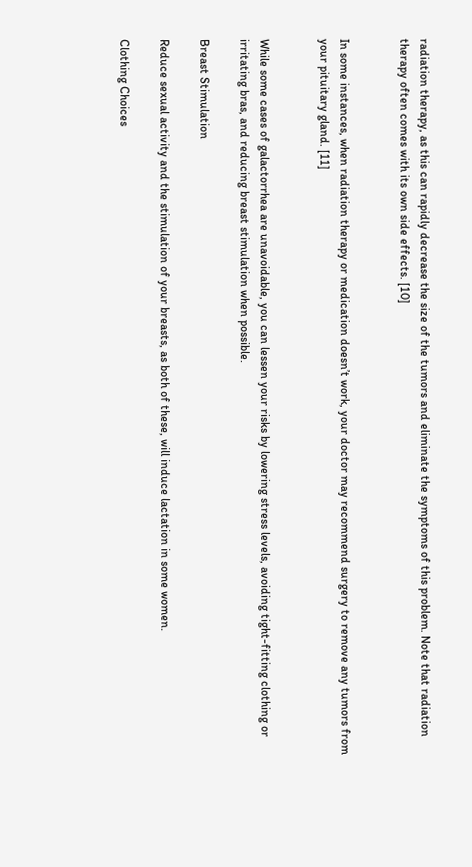radiation therapy, as this can rapidly decrease the size of the tumors and eliminate the symptoms of this problem. Note that radiation therapy often comes with its own side effects. [10]


In some instances, when radiation therapy or medication doesn’t work, your doctor may recommend surgery to remove any tumors from your pituitary gland. [11]


While some cases of galactorrhea are unavoidable, you can lessen your risks by lowering stress levels, avoiding tight-fitting clothing or irritating bras, and reducing breast stimulation when possible.

Breast Stimulation

Reduce sexual activity and the stimulation of your breasts, as both of these, will induce lactation in some women.

Clothing Choices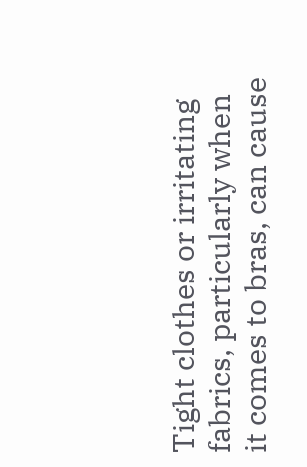Tight clothes or irritating fabrics, particularly when it comes to bras, can cause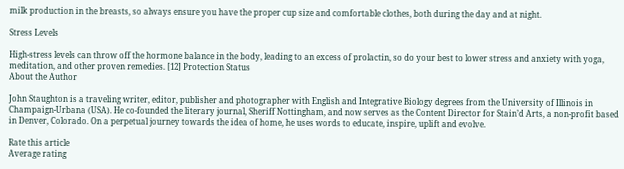milk production in the breasts, so always ensure you have the proper cup size and comfortable clothes, both during the day and at night.

Stress Levels

High-stress levels can throw off the hormone balance in the body, leading to an excess of prolactin, so do your best to lower stress and anxiety with yoga, meditation, and other proven remedies. [12] Protection Status
About the Author

John Staughton is a traveling writer, editor, publisher and photographer with English and Integrative Biology degrees from the University of Illinois in Champaign-Urbana (USA). He co-founded the literary journal, Sheriff Nottingham, and now serves as the Content Director for Stain’d Arts, a non-profit based in Denver, Colorado. On a perpetual journey towards the idea of home, he uses words to educate, inspire, uplift and evolve.

Rate this article
Average rating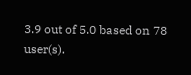3.9 out of 5.0 based on 78 user(s).